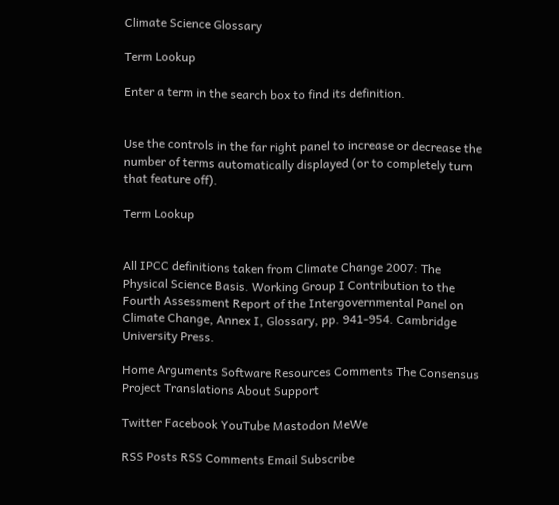Climate Science Glossary

Term Lookup

Enter a term in the search box to find its definition.


Use the controls in the far right panel to increase or decrease the number of terms automatically displayed (or to completely turn that feature off).

Term Lookup


All IPCC definitions taken from Climate Change 2007: The Physical Science Basis. Working Group I Contribution to the Fourth Assessment Report of the Intergovernmental Panel on Climate Change, Annex I, Glossary, pp. 941-954. Cambridge University Press.

Home Arguments Software Resources Comments The Consensus Project Translations About Support

Twitter Facebook YouTube Mastodon MeWe

RSS Posts RSS Comments Email Subscribe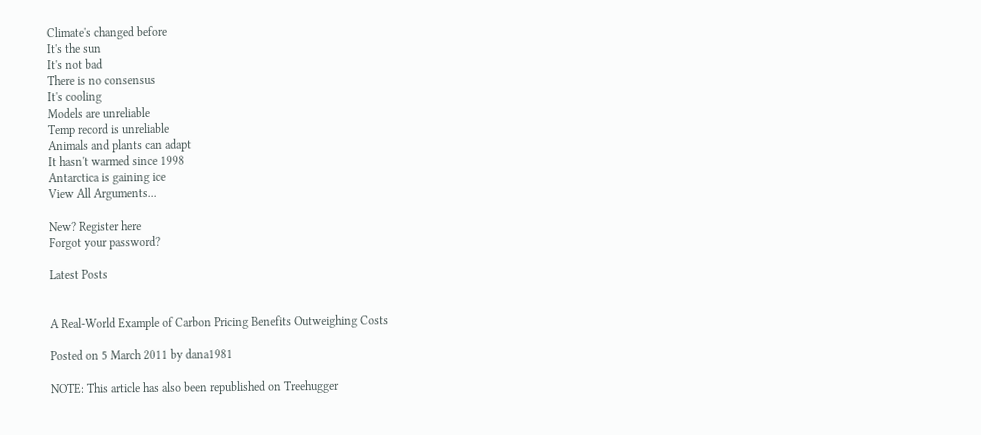Climate's changed before
It's the sun
It's not bad
There is no consensus
It's cooling
Models are unreliable
Temp record is unreliable
Animals and plants can adapt
It hasn't warmed since 1998
Antarctica is gaining ice
View All Arguments...

New? Register here
Forgot your password?

Latest Posts


A Real-World Example of Carbon Pricing Benefits Outweighing Costs

Posted on 5 March 2011 by dana1981

NOTE: This article has also been republished on Treehugger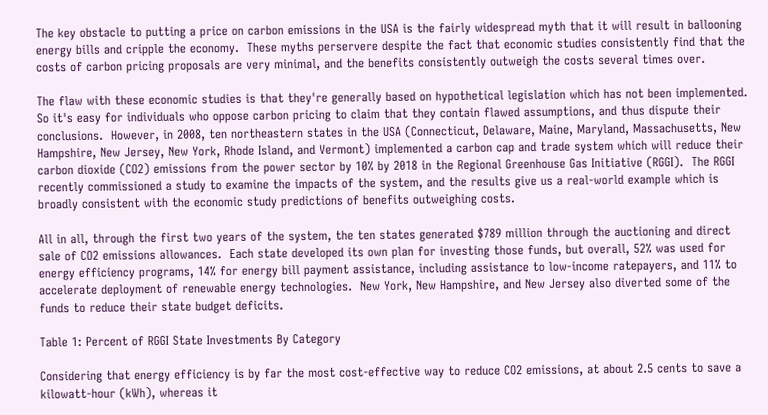The key obstacle to putting a price on carbon emissions in the USA is the fairly widespread myth that it will result in ballooning energy bills and cripple the economy.  These myths perservere despite the fact that economic studies consistently find that the costs of carbon pricing proposals are very minimal, and the benefits consistently outweigh the costs several times over.

The flaw with these economic studies is that they're generally based on hypothetical legislation which has not been implemented.  So it's easy for individuals who oppose carbon pricing to claim that they contain flawed assumptions, and thus dispute their conclusions.  However, in 2008, ten northeastern states in the USA (Connecticut, Delaware, Maine, Maryland, Massachusetts, New Hampshire, New Jersey, New York, Rhode Island, and Vermont) implemented a carbon cap and trade system which will reduce their carbon dioxide (CO2) emissions from the power sector by 10% by 2018 in the Regional Greenhouse Gas Initiative (RGGI).  The RGGI recently commissioned a study to examine the impacts of the system, and the results give us a real-world example which is broadly consistent with the economic study predictions of benefits outweighing costs.

All in all, through the first two years of the system, the ten states generated $789 million through the auctioning and direct sale of CO2 emissions allowances.  Each state developed its own plan for investing those funds, but overall, 52% was used for energy efficiency programs, 14% for energy bill payment assistance, including assistance to low-income ratepayers, and 11% to accelerate deployment of renewable energy technologies.  New York, New Hampshire, and New Jersey also diverted some of the funds to reduce their state budget deficits.

Table 1: Percent of RGGI State Investments By Category

Considering that energy efficiency is by far the most cost-effective way to reduce CO2 emissions, at about 2.5 cents to save a kilowatt-hour (kWh), whereas it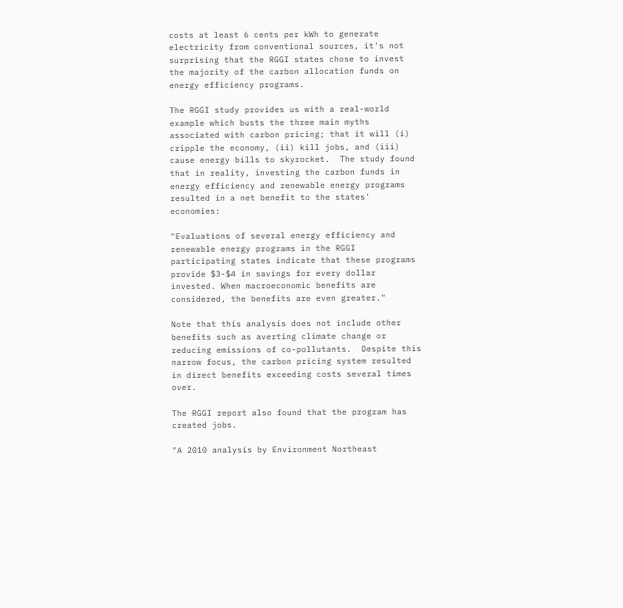costs at least 6 cents per kWh to generate electricity from conventional sources, it's not surprising that the RGGI states chose to invest the majority of the carbon allocation funds on energy efficiency programs.

The RGGI study provides us with a real-world example which busts the three main myths associated with carbon pricing; that it will (i) cripple the economy, (ii) kill jobs, and (iii) cause energy bills to skyrocket.  The study found that in reality, investing the carbon funds in energy efficiency and renewable energy programs resulted in a net benefit to the states' economies:

"Evaluations of several energy efficiency and renewable energy programs in the RGGI participating states indicate that these programs provide $3-$4 in savings for every dollar invested. When macroeconomic benefits are considered, the benefits are even greater."

Note that this analysis does not include other benefits such as averting climate change or reducing emissions of co-pollutants.  Despite this narrow focus, the carbon pricing system resulted in direct benefits exceeding costs several times over.

The RGGI report also found that the program has created jobs.

"A 2010 analysis by Environment Northeast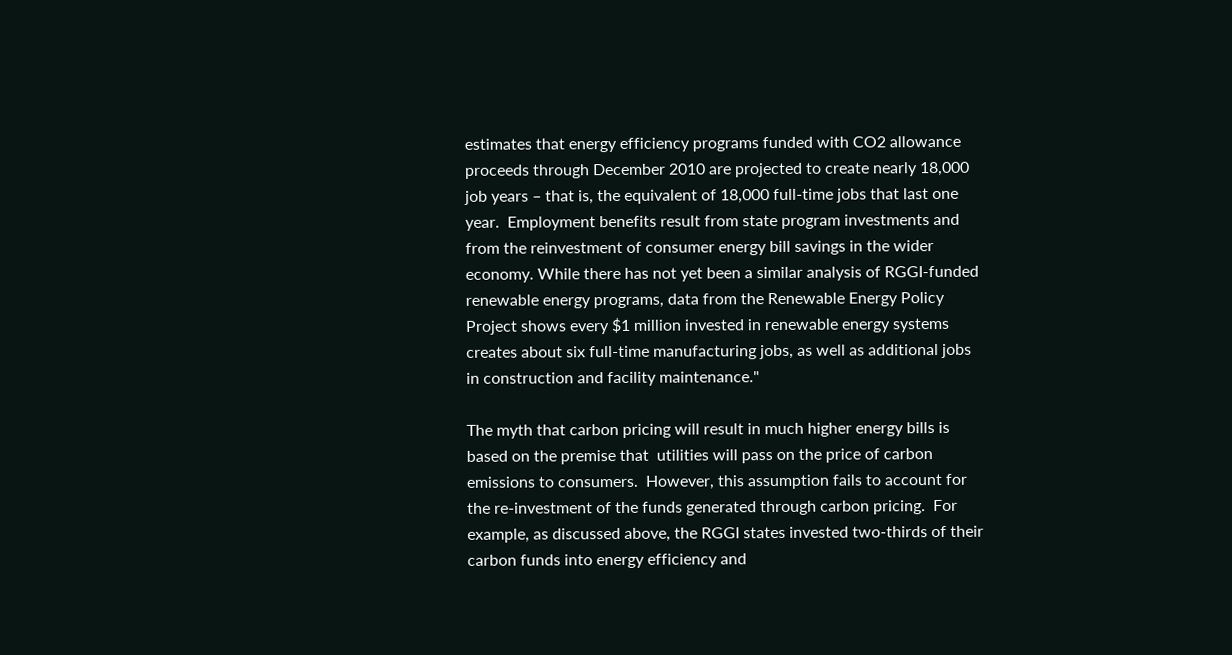estimates that energy efficiency programs funded with CO2 allowance proceeds through December 2010 are projected to create nearly 18,000 job years – that is, the equivalent of 18,000 full-time jobs that last one year.  Employment benefits result from state program investments and from the reinvestment of consumer energy bill savings in the wider economy. While there has not yet been a similar analysis of RGGI-funded renewable energy programs, data from the Renewable Energy Policy Project shows every $1 million invested in renewable energy systems creates about six full-time manufacturing jobs, as well as additional jobs in construction and facility maintenance."

The myth that carbon pricing will result in much higher energy bills is based on the premise that  utilities will pass on the price of carbon emissions to consumers.  However, this assumption fails to account for the re-investment of the funds generated through carbon pricing.  For example, as discussed above, the RGGI states invested two-thirds of their carbon funds into energy efficiency and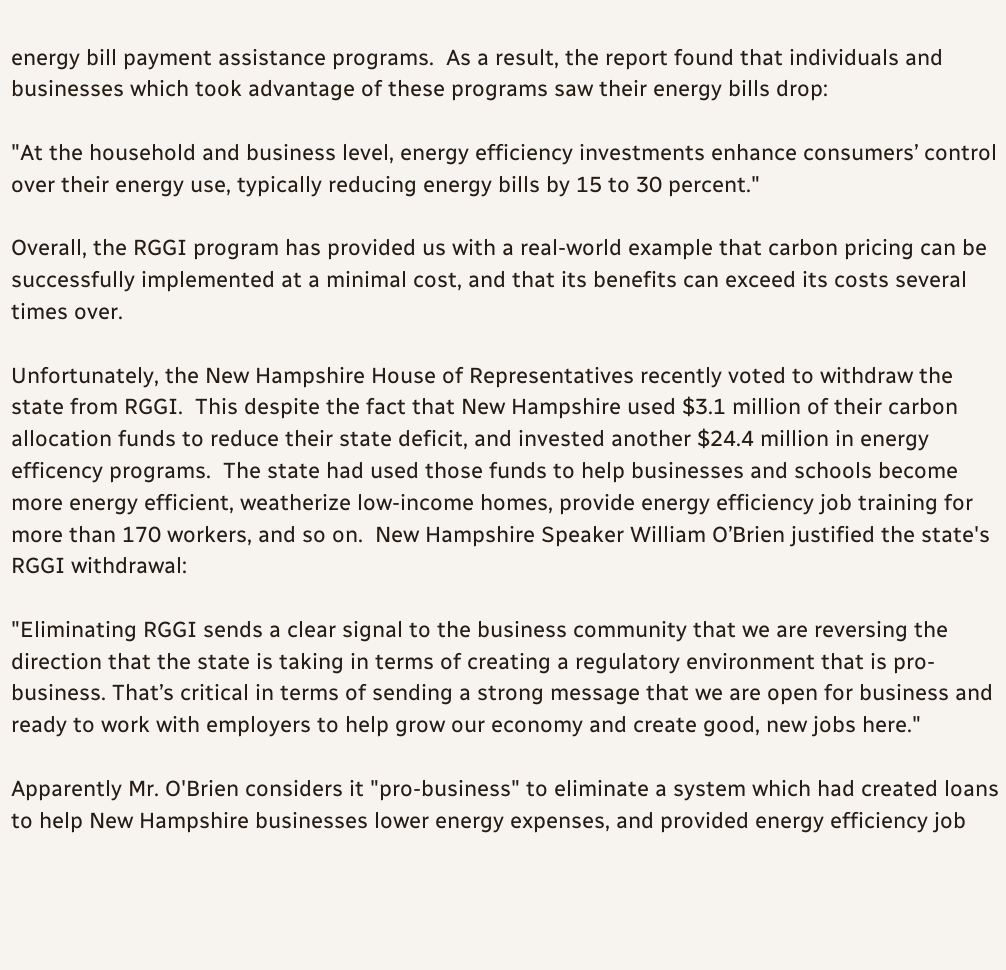energy bill payment assistance programs.  As a result, the report found that individuals and businesses which took advantage of these programs saw their energy bills drop:

"At the household and business level, energy efficiency investments enhance consumers’ control over their energy use, typically reducing energy bills by 15 to 30 percent."

Overall, the RGGI program has provided us with a real-world example that carbon pricing can be successfully implemented at a minimal cost, and that its benefits can exceed its costs several times over.

Unfortunately, the New Hampshire House of Representatives recently voted to withdraw the state from RGGI.  This despite the fact that New Hampshire used $3.1 million of their carbon allocation funds to reduce their state deficit, and invested another $24.4 million in energy efficency programs.  The state had used those funds to help businesses and schools become more energy efficient, weatherize low-income homes, provide energy efficiency job training for more than 170 workers, and so on.  New Hampshire Speaker William O’Brien justified the state's RGGI withdrawal:

"Eliminating RGGI sends a clear signal to the business community that we are reversing the direction that the state is taking in terms of creating a regulatory environment that is pro-business. That’s critical in terms of sending a strong message that we are open for business and ready to work with employers to help grow our economy and create good, new jobs here."

Apparently Mr. O'Brien considers it "pro-business" to eliminate a system which had created loans to help New Hampshire businesses lower energy expenses, and provided energy efficiency job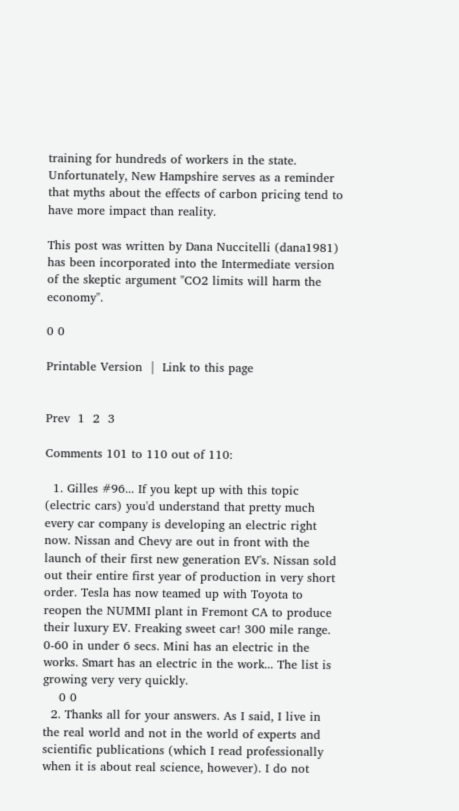training for hundreds of workers in the state.  Unfortunately, New Hampshire serves as a reminder that myths about the effects of carbon pricing tend to have more impact than reality.

This post was written by Dana Nuccitelli (dana1981) has been incorporated into the Intermediate version of the skeptic argument "CO2 limits will harm the economy".

0 0

Printable Version  |  Link to this page


Prev  1  2  3

Comments 101 to 110 out of 110:

  1. Gilles #96... If you kept up with this topic (electric cars) you'd understand that pretty much every car company is developing an electric right now. Nissan and Chevy are out in front with the launch of their first new generation EV's. Nissan sold out their entire first year of production in very short order. Tesla has now teamed up with Toyota to reopen the NUMMI plant in Fremont CA to produce their luxury EV. Freaking sweet car! 300 mile range. 0-60 in under 6 secs. Mini has an electric in the works. Smart has an electric in the work... The list is growing very very quickly.
    0 0
  2. Thanks all for your answers. As I said, I live in the real world and not in the world of experts and scientific publications (which I read professionally when it is about real science, however). I do not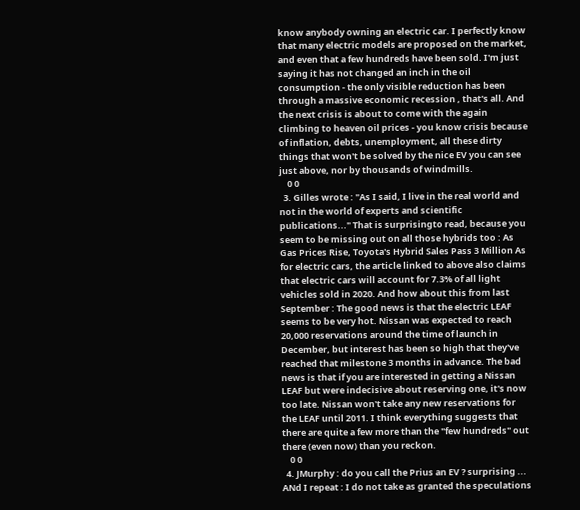know anybody owning an electric car. I perfectly know that many electric models are proposed on the market, and even that a few hundreds have been sold. I'm just saying it has not changed an inch in the oil consumption - the only visible reduction has been through a massive economic recession , that's all. And the next crisis is about to come with the again climbing to heaven oil prices - you know crisis because of inflation, debts, unemployment, all these dirty things that won't be solved by the nice EV you can see just above, nor by thousands of windmills.
    0 0
  3. Gilles wrote : "As I said, I live in the real world and not in the world of experts and scientific publications..." That is surprisingto read, because you seem to be missing out on all those hybrids too : As Gas Prices Rise, Toyota's Hybrid Sales Pass 3 Million As for electric cars, the article linked to above also claims that electric cars will account for 7.3% of all light vehicles sold in 2020. And how about this from last September : The good news is that the electric LEAF seems to be very hot. Nissan was expected to reach 20,000 reservations around the time of launch in December, but interest has been so high that they've reached that milestone 3 months in advance. The bad news is that if you are interested in getting a Nissan LEAF but were indecisive about reserving one, it's now too late. Nissan won't take any new reservations for the LEAF until 2011. I think everything suggests that there are quite a few more than the "few hundreds" out there (even now) than you reckon.
    0 0
  4. JMurphy : do you call the Prius an EV ? surprising ... ANd I repeat : I do not take as granted the speculations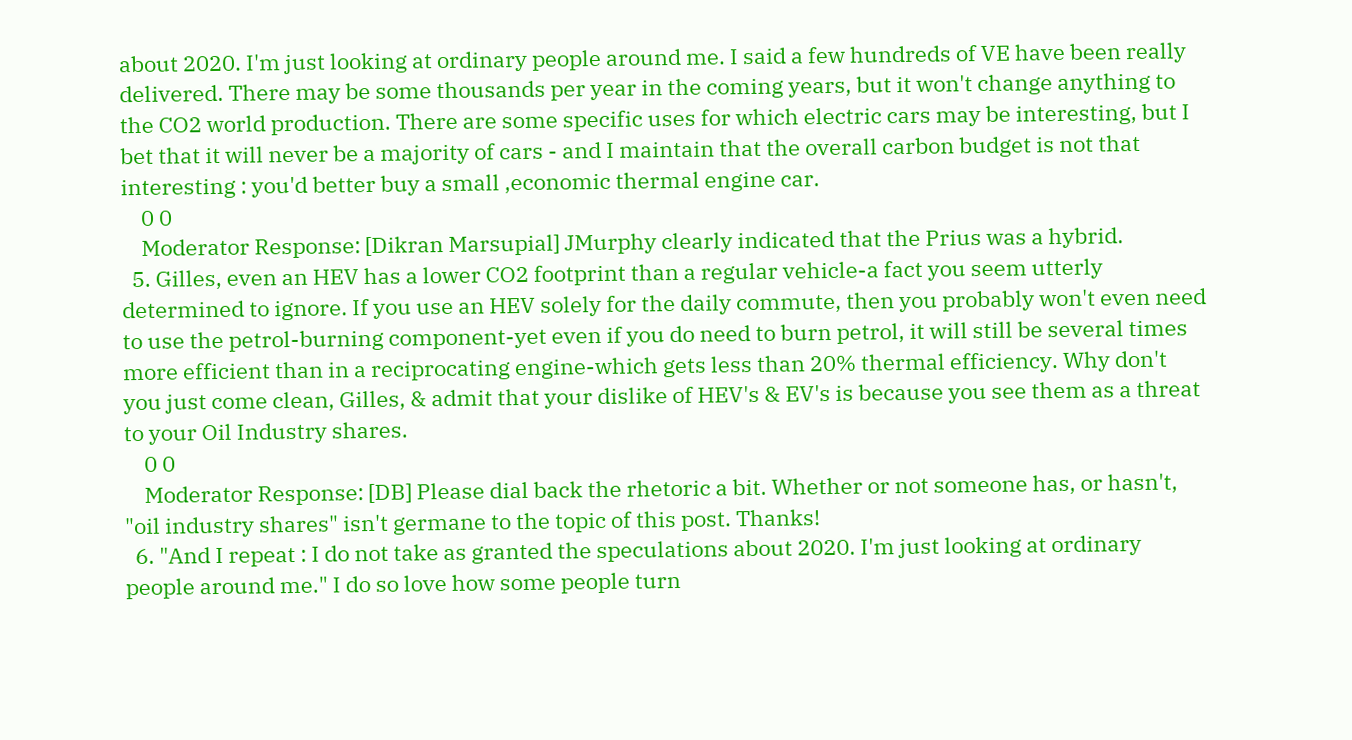about 2020. I'm just looking at ordinary people around me. I said a few hundreds of VE have been really delivered. There may be some thousands per year in the coming years, but it won't change anything to the CO2 world production. There are some specific uses for which electric cars may be interesting, but I bet that it will never be a majority of cars - and I maintain that the overall carbon budget is not that interesting : you'd better buy a small ,economic thermal engine car.
    0 0
    Moderator Response: [Dikran Marsupial] JMurphy clearly indicated that the Prius was a hybrid.
  5. Gilles, even an HEV has a lower CO2 footprint than a regular vehicle-a fact you seem utterly determined to ignore. If you use an HEV solely for the daily commute, then you probably won't even need to use the petrol-burning component-yet even if you do need to burn petrol, it will still be several times more efficient than in a reciprocating engine-which gets less than 20% thermal efficiency. Why don't you just come clean, Gilles, & admit that your dislike of HEV's & EV's is because you see them as a threat to your Oil Industry shares.
    0 0
    Moderator Response: [DB] Please dial back the rhetoric a bit. Whether or not someone has, or hasn't, "oil industry shares" isn't germane to the topic of this post. Thanks!
  6. "And I repeat : I do not take as granted the speculations about 2020. I'm just looking at ordinary people around me." I do so love how some people turn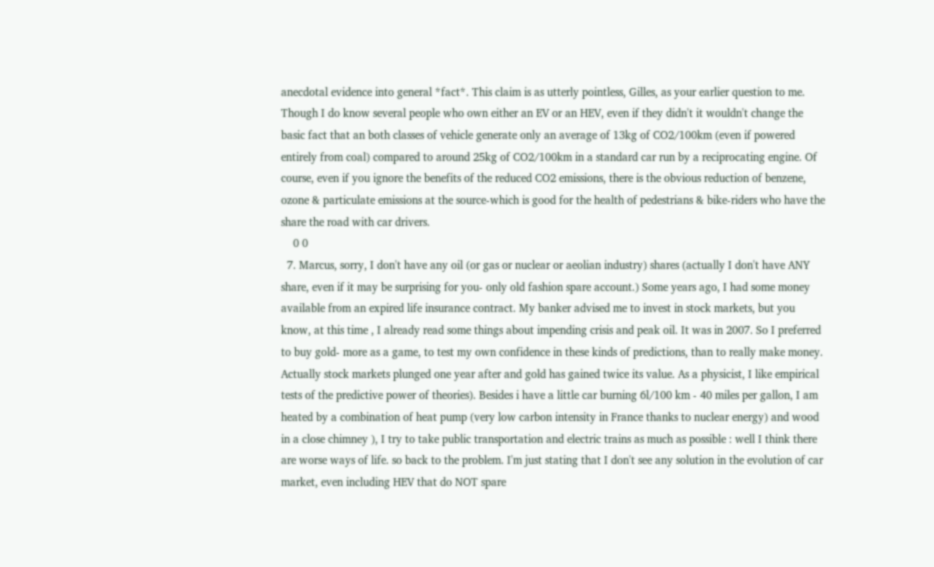anecdotal evidence into general *fact*. This claim is as utterly pointless, Gilles, as your earlier question to me. Though I do know several people who own either an EV or an HEV, even if they didn't it wouldn't change the basic fact that an both classes of vehicle generate only an average of 13kg of CO2/100km (even if powered entirely from coal) compared to around 25kg of CO2/100km in a standard car run by a reciprocating engine. Of course, even if you ignore the benefits of the reduced CO2 emissions, there is the obvious reduction of benzene, ozone & particulate emissions at the source-which is good for the health of pedestrians & bike-riders who have the share the road with car drivers.
    0 0
  7. Marcus, sorry, I don't have any oil (or gas or nuclear or aeolian industry) shares (actually I don't have ANY share, even if it may be surprising for you- only old fashion spare account.) Some years ago, I had some money available from an expired life insurance contract. My banker advised me to invest in stock markets, but you know, at this time , I already read some things about impending crisis and peak oil. It was in 2007. So I preferred to buy gold- more as a game, to test my own confidence in these kinds of predictions, than to really make money. Actually stock markets plunged one year after and gold has gained twice its value. As a physicist, I like empirical tests of the predictive power of theories). Besides i have a little car burning 6l/100 km - 40 miles per gallon, I am heated by a combination of heat pump (very low carbon intensity in France thanks to nuclear energy) and wood in a close chimney ), I try to take public transportation and electric trains as much as possible : well I think there are worse ways of life. so back to the problem. I'm just stating that I don't see any solution in the evolution of car market, even including HEV that do NOT spare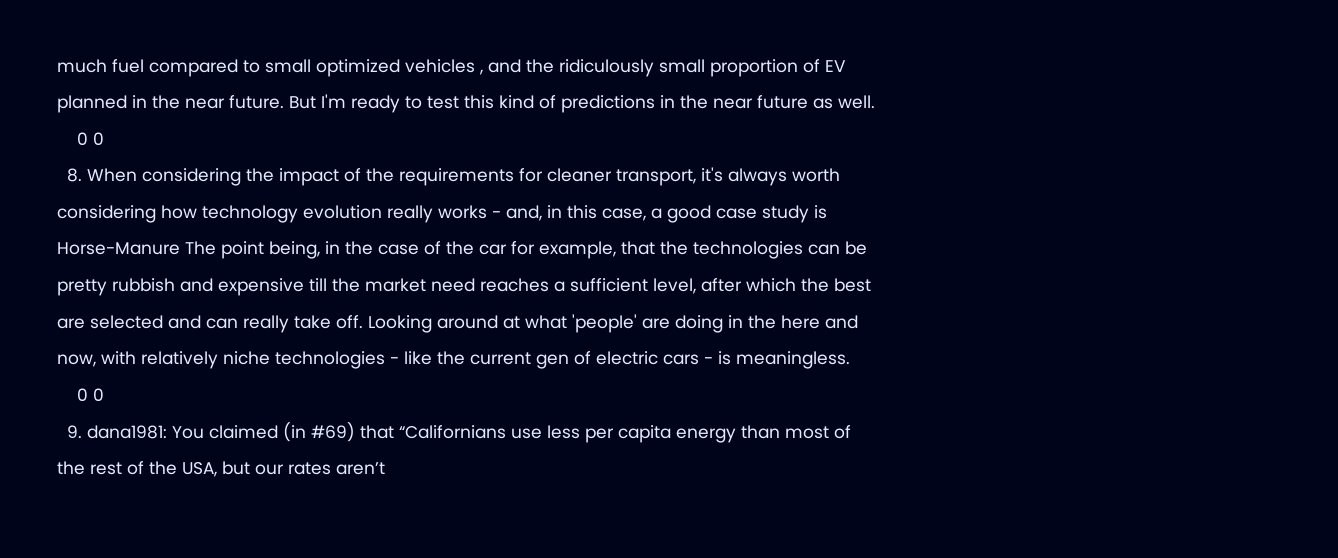much fuel compared to small optimized vehicles , and the ridiculously small proportion of EV planned in the near future. But I'm ready to test this kind of predictions in the near future as well.
    0 0
  8. When considering the impact of the requirements for cleaner transport, it's always worth considering how technology evolution really works - and, in this case, a good case study is Horse-Manure The point being, in the case of the car for example, that the technologies can be pretty rubbish and expensive till the market need reaches a sufficient level, after which the best are selected and can really take off. Looking around at what 'people' are doing in the here and now, with relatively niche technologies - like the current gen of electric cars - is meaningless.
    0 0
  9. dana1981: You claimed (in #69) that “Californians use less per capita energy than most of the rest of the USA, but our rates aren’t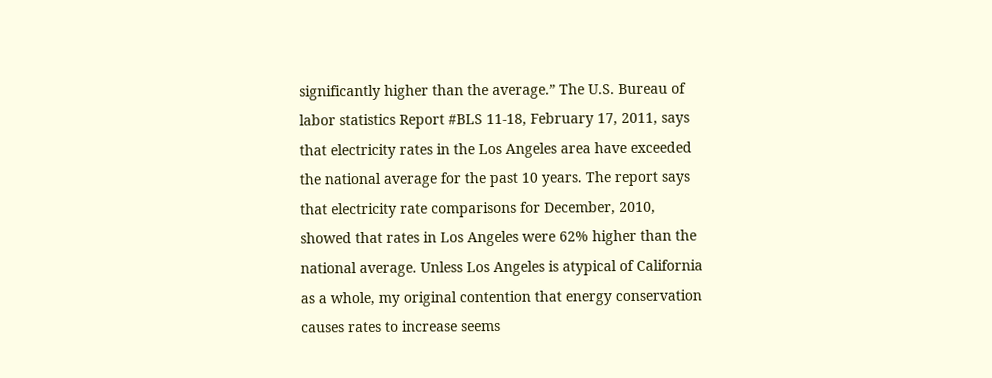significantly higher than the average.” The U.S. Bureau of labor statistics Report #BLS 11-18, February 17, 2011, says that electricity rates in the Los Angeles area have exceeded the national average for the past 10 years. The report says that electricity rate comparisons for December, 2010, showed that rates in Los Angeles were 62% higher than the national average. Unless Los Angeles is atypical of California as a whole, my original contention that energy conservation causes rates to increase seems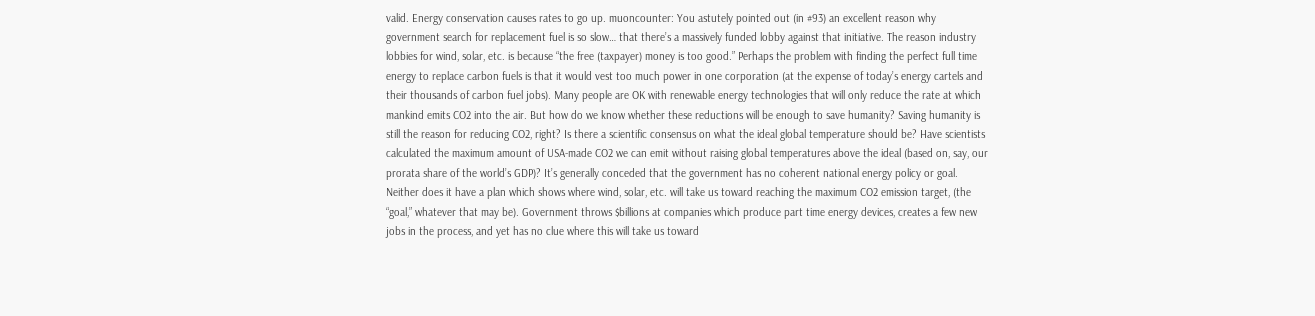valid. Energy conservation causes rates to go up. muoncounter: You astutely pointed out (in #93) an excellent reason why government search for replacement fuel is so slow… that there’s a massively funded lobby against that initiative. The reason industry lobbies for wind, solar, etc. is because “the free (taxpayer) money is too good.” Perhaps the problem with finding the perfect full time energy to replace carbon fuels is that it would vest too much power in one corporation (at the expense of today’s energy cartels and their thousands of carbon fuel jobs). Many people are OK with renewable energy technologies that will only reduce the rate at which mankind emits CO2 into the air. But how do we know whether these reductions will be enough to save humanity? Saving humanity is still the reason for reducing CO2, right? Is there a scientific consensus on what the ideal global temperature should be? Have scientists calculated the maximum amount of USA-made CO2 we can emit without raising global temperatures above the ideal (based on, say, our prorata share of the world’s GDP)? It’s generally conceded that the government has no coherent national energy policy or goal. Neither does it have a plan which shows where wind, solar, etc. will take us toward reaching the maximum CO2 emission target, (the “goal,” whatever that may be). Government throws $billions at companies which produce part time energy devices, creates a few new jobs in the process, and yet has no clue where this will take us toward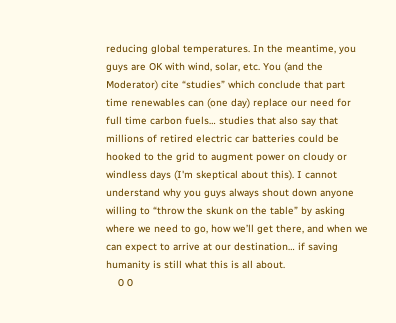reducing global temperatures. In the meantime, you guys are OK with wind, solar, etc. You (and the Moderator) cite “studies” which conclude that part time renewables can (one day) replace our need for full time carbon fuels… studies that also say that millions of retired electric car batteries could be hooked to the grid to augment power on cloudy or windless days (I'm skeptical about this). I cannot understand why you guys always shout down anyone willing to “throw the skunk on the table” by asking where we need to go, how we’ll get there, and when we can expect to arrive at our destination… if saving humanity is still what this is all about.
    0 0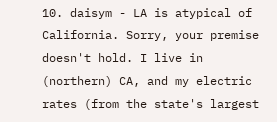10. daisym - LA is atypical of California. Sorry, your premise doesn't hold. I live in (northern) CA, and my electric rates (from the state's largest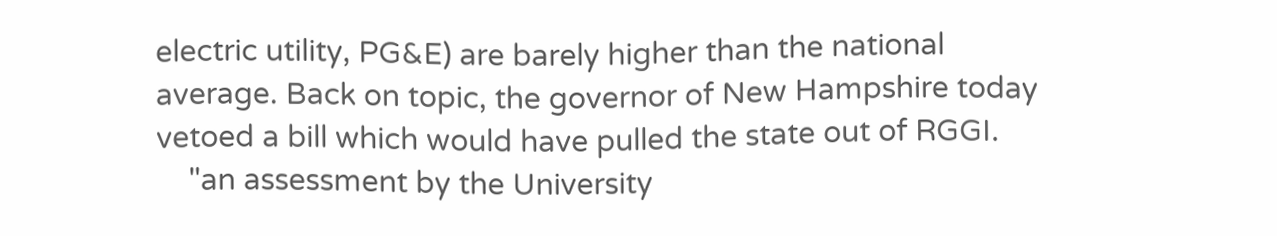electric utility, PG&E) are barely higher than the national average. Back on topic, the governor of New Hampshire today vetoed a bill which would have pulled the state out of RGGI.
    "an assessment by the University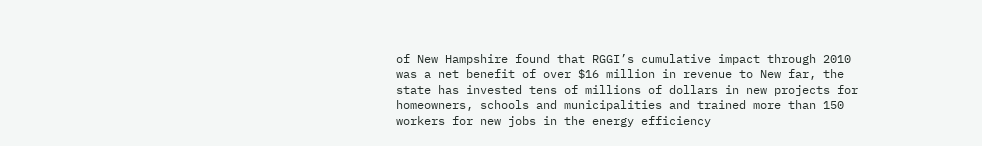of New Hampshire found that RGGI’s cumulative impact through 2010 was a net benefit of over $16 million in revenue to New far, the state has invested tens of millions of dollars in new projects for homeowners, schools and municipalities and trained more than 150 workers for new jobs in the energy efficiency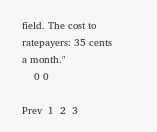field. The cost to ratepayers: 35 cents a month."
    0 0

Prev  1  2  3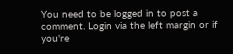You need to be logged in to post a comment. Login via the left margin or if you're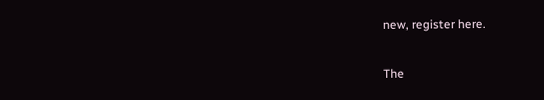new, register here.

The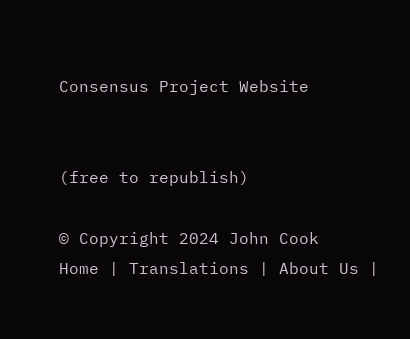Consensus Project Website


(free to republish)

© Copyright 2024 John Cook
Home | Translations | About Us |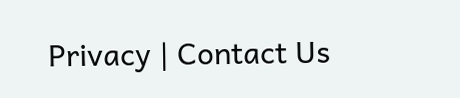Privacy | Contact Us